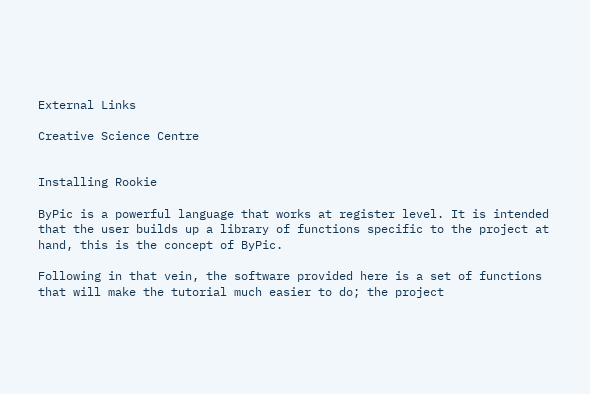External Links

Creative Science Centre


Installing Rookie

ByPic is a powerful language that works at register level. It is intended that the user builds up a library of functions specific to the project at hand, this is the concept of ByPic.

Following in that vein, the software provided here is a set of functions that will make the tutorial much easier to do; the project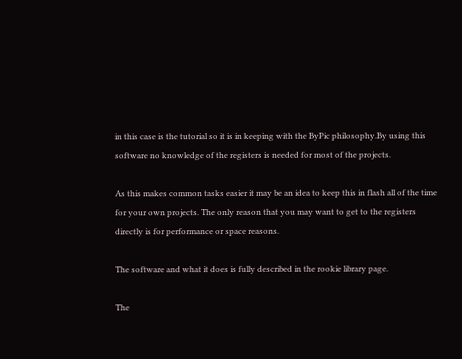in this case is the tutorial so it is in keeping with the ByPic philosophy.By using this software no knowledge of the registers is needed for most of the projects.

As this makes common tasks easier it may be an idea to keep this in flash all of the time for your own projects. The only reason that you may want to get to the registers directly is for performance or space reasons.

The software and what it does is fully described in the rookie library page.

The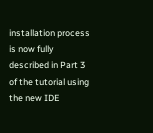installation process is now fully described in Part 3 of the tutorial using the new IDE